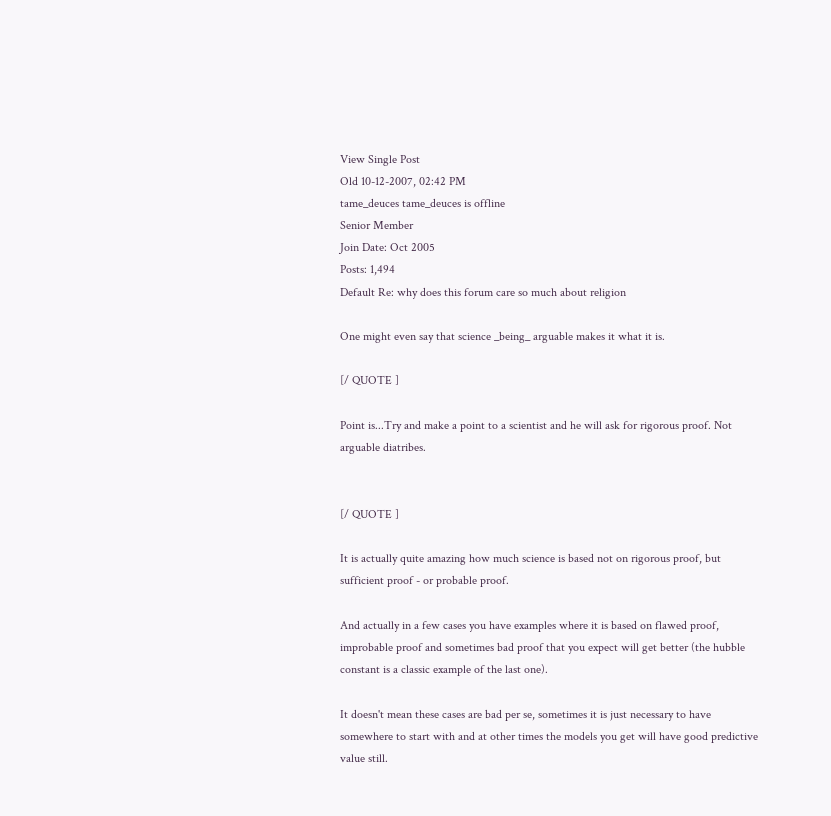View Single Post
Old 10-12-2007, 02:42 PM
tame_deuces tame_deuces is offline
Senior Member
Join Date: Oct 2005
Posts: 1,494
Default Re: why does this forum care so much about religion

One might even say that science _being_ arguable makes it what it is.

[/ QUOTE ]

Point is...Try and make a point to a scientist and he will ask for rigorous proof. Not arguable diatribes.


[/ QUOTE ]

It is actually quite amazing how much science is based not on rigorous proof, but sufficient proof - or probable proof.

And actually in a few cases you have examples where it is based on flawed proof, improbable proof and sometimes bad proof that you expect will get better (the hubble constant is a classic example of the last one).

It doesn't mean these cases are bad per se, sometimes it is just necessary to have somewhere to start with and at other times the models you get will have good predictive value still.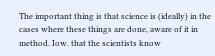The important thing is that science is (ideally) in the cases where these things are done, aware of it in method. Iow. that the scientists know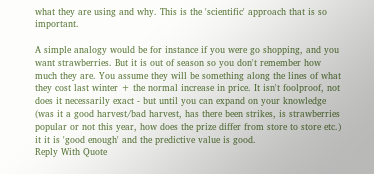what they are using and why. This is the 'scientific' approach that is so important.

A simple analogy would be for instance if you were go shopping, and you want strawberries. But it is out of season so you don't remember how much they are. You assume they will be something along the lines of what they cost last winter + the normal increase in price. It isn't foolproof, not does it necessarily exact - but until you can expand on your knowledge (was it a good harvest/bad harvest, has there been strikes, is strawberries popular or not this year, how does the prize differ from store to store etc.) it it is 'good enough' and the predictive value is good.
Reply With Quote